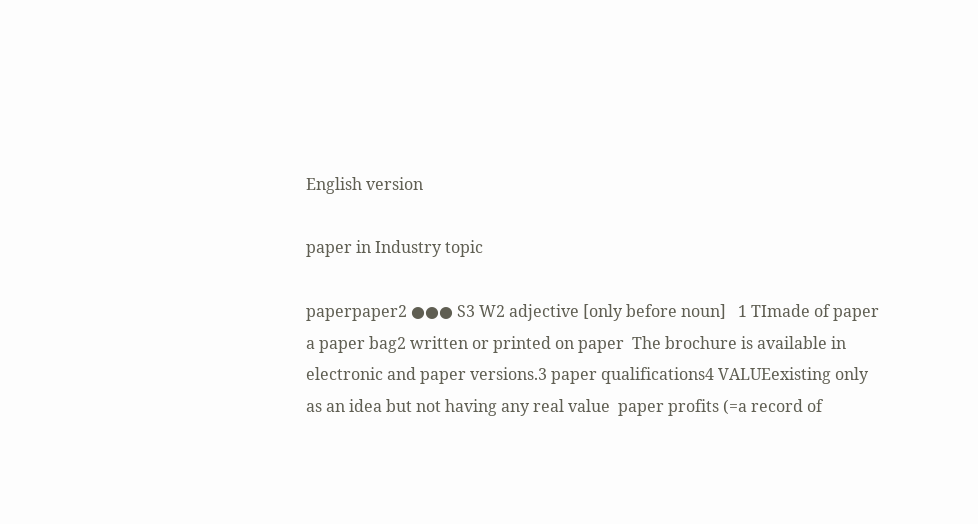English version

paper in Industry topic

paperpaper2 ●●● S3 W2 adjective [only before noun]   1 TImade of paper  a paper bag2 written or printed on paper  The brochure is available in electronic and paper versions.3 paper qualifications4 VALUEexisting only as an idea but not having any real value  paper profits (=a record of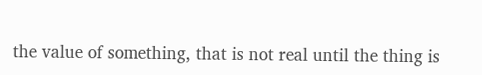the value of something, that is not real until the thing is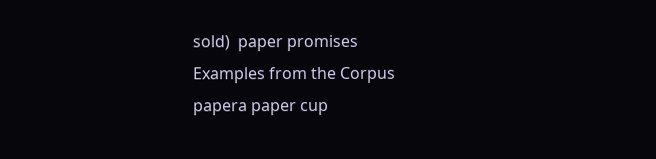sold)  paper promises
Examples from the Corpus
papera paper cup